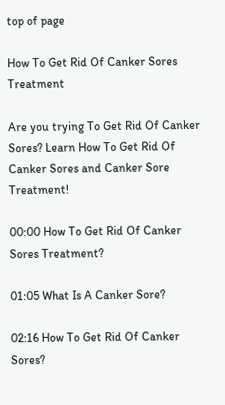top of page

How To Get Rid Of Canker Sores Treatment

Are you trying To Get Rid Of Canker Sores? Learn How To Get Rid Of Canker Sores and Canker Sore Treatment!

00:00 How To Get Rid Of Canker Sores Treatment?

01:05 What Is A Canker Sore?

02:16 How To Get Rid Of Canker Sores?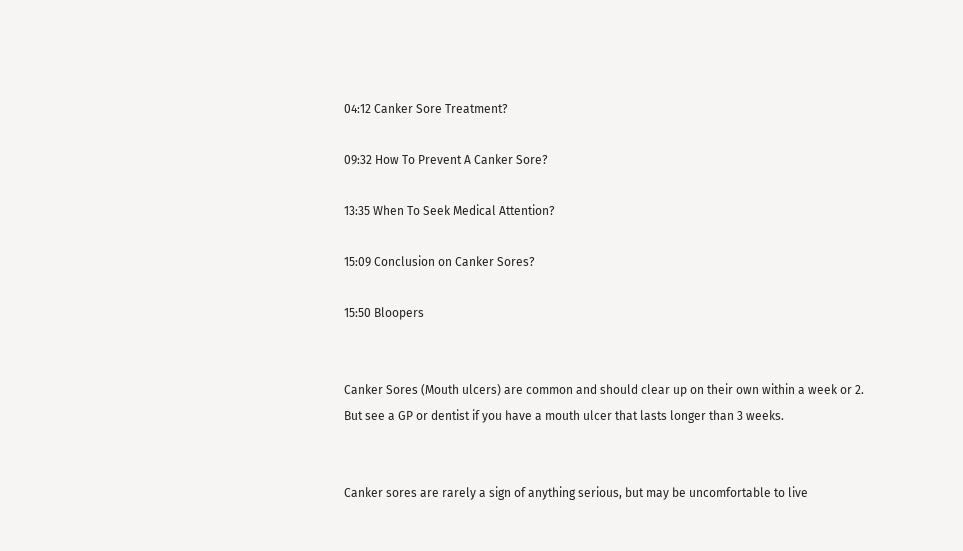04:12 Canker Sore Treatment?

09:32 How To Prevent A Canker Sore?

13:35 When To Seek Medical Attention?

15:09 Conclusion on Canker Sores?

15:50 Bloopers


Canker Sores (Mouth ulcers) are common and should clear up on their own within a week or 2. But see a GP or dentist if you have a mouth ulcer that lasts longer than 3 weeks.


Canker sores are rarely a sign of anything serious, but may be uncomfortable to live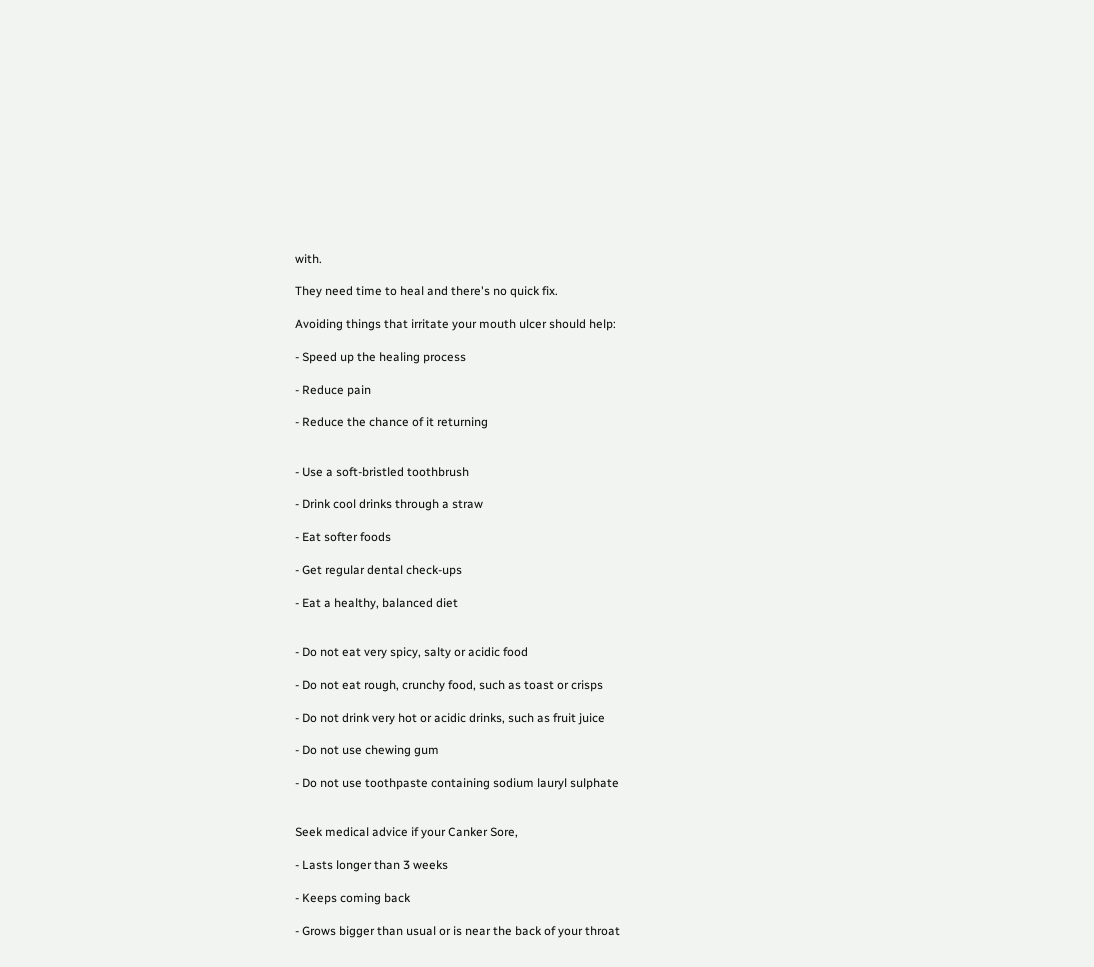with.

They need time to heal and there's no quick fix.

Avoiding things that irritate your mouth ulcer should help:

- Speed up the healing process

- Reduce pain

- Reduce the chance of it returning


- Use a soft-bristled toothbrush

- Drink cool drinks through a straw

- Eat softer foods

- Get regular dental check-ups

- Eat a healthy, balanced diet


- Do not eat very spicy, salty or acidic food

- Do not eat rough, crunchy food, such as toast or crisps

- Do not drink very hot or acidic drinks, such as fruit juice

- Do not use chewing gum

- Do not use toothpaste containing sodium lauryl sulphate


Seek medical advice if your Canker Sore,

- Lasts longer than 3 weeks

- Keeps coming back

- Grows bigger than usual or is near the back of your throat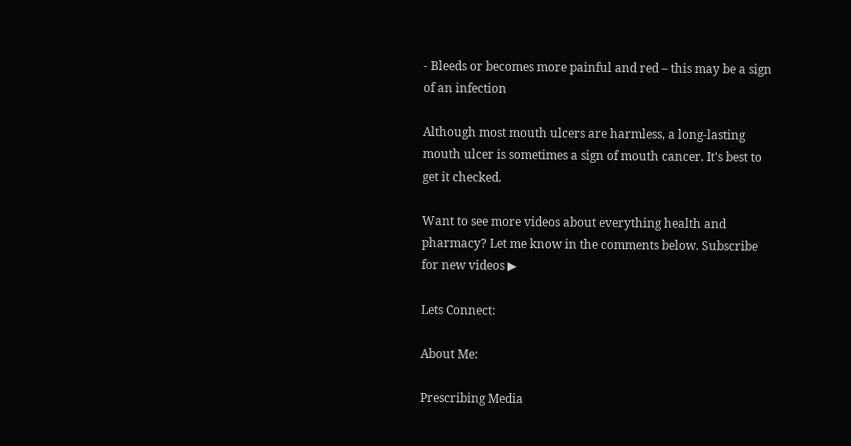- Bleeds or becomes more painful and red – this may be a sign of an infection

Although most mouth ulcers are harmless, a long-lasting mouth ulcer is sometimes a sign of mouth cancer. It's best to get it checked.

Want to see more videos about everything health and pharmacy? Let me know in the comments below. Subscribe for new videos ▶

Lets Connect:

About Me:

Prescribing Media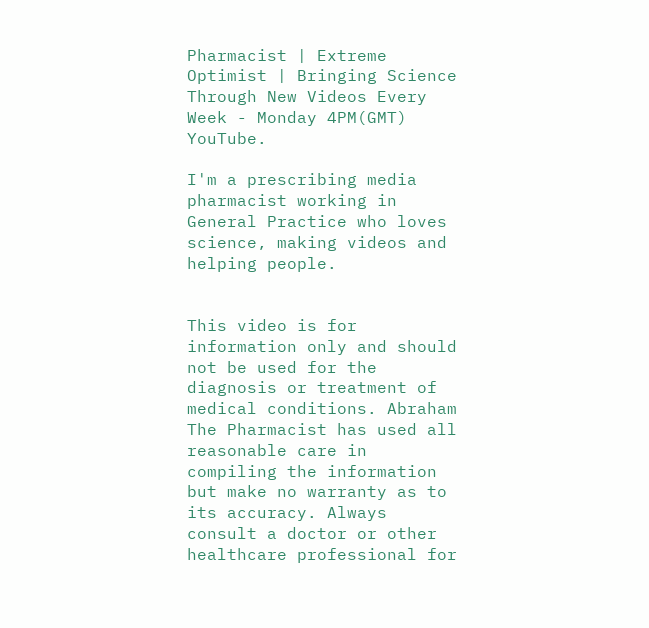Pharmacist | Extreme Optimist | Bringing Science Through New Videos Every Week - Monday 4PM(GMT) YouTube.

I'm a prescribing media pharmacist working in General Practice who loves science, making videos and helping people.


This video is for information only and should not be used for the diagnosis or treatment of medical conditions. Abraham The Pharmacist has used all reasonable care in compiling the information but make no warranty as to its accuracy. Always consult a doctor or other healthcare professional for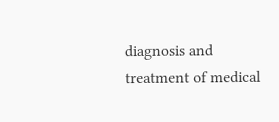diagnosis and treatment of medical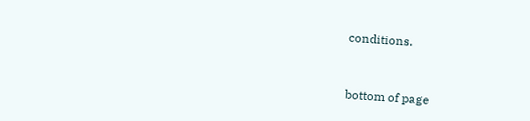conditions.



bottom of page